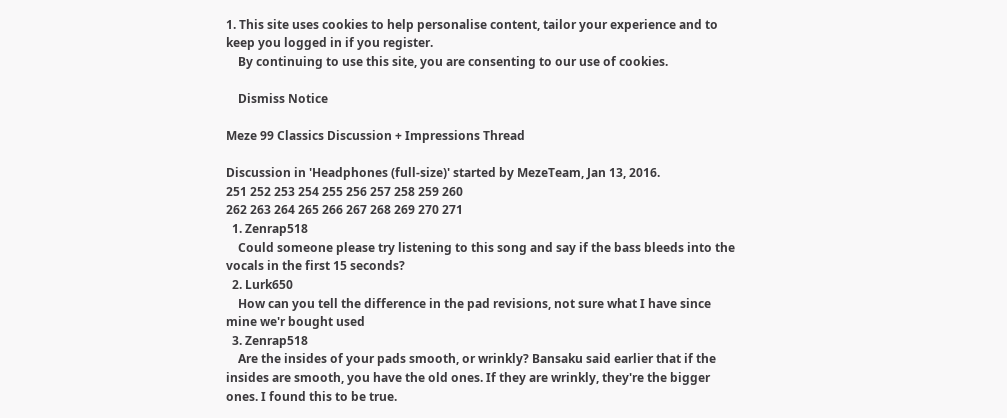1. This site uses cookies to help personalise content, tailor your experience and to keep you logged in if you register.
    By continuing to use this site, you are consenting to our use of cookies.

    Dismiss Notice

Meze 99 Classics Discussion + Impressions Thread

Discussion in 'Headphones (full-size)' started by MezeTeam, Jan 13, 2016.
251 252 253 254 255 256 257 258 259 260
262 263 264 265 266 267 268 269 270 271
  1. Zenrap518
    Could someone please try listening to this song and say if the bass bleeds into the vocals in the first 15 seconds?
  2. Lurk650
    How can you tell the difference in the pad revisions, not sure what I have since mine we'r bought used
  3. Zenrap518
    Are the insides of your pads smooth, or wrinkly? Bansaku said earlier that if the insides are smooth, you have the old ones. If they are wrinkly, they're the bigger ones. I found this to be true.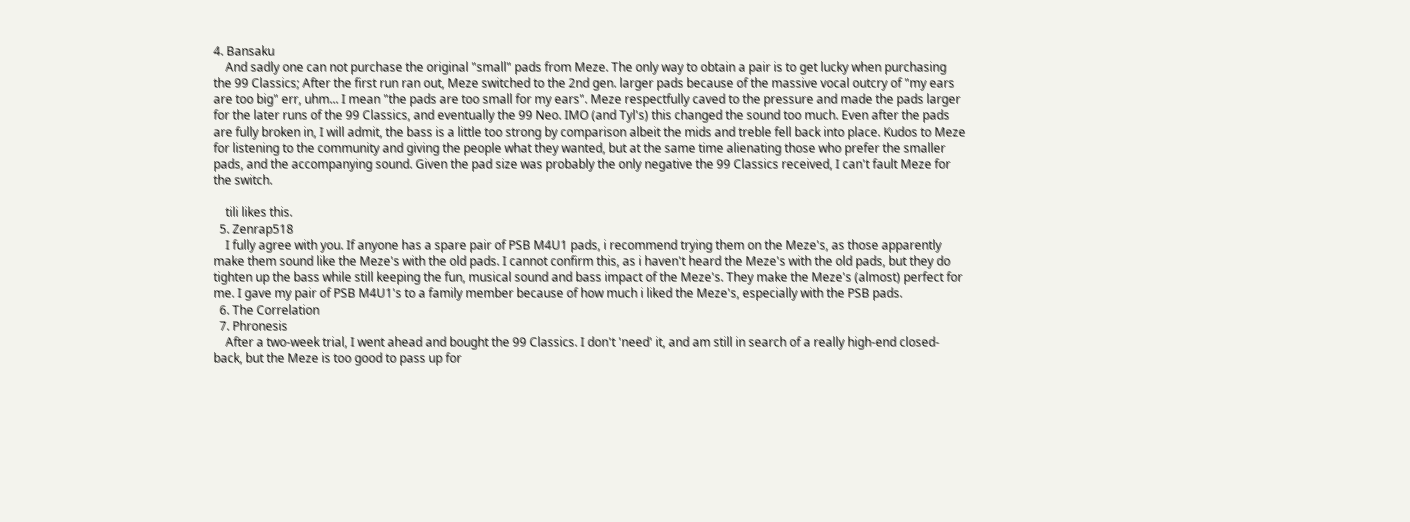4. Bansaku
    And sadly one can not purchase the original "small" pads from Meze. The only way to obtain a pair is to get lucky when purchasing the 99 Classics; After the first run ran out, Meze switched to the 2nd gen. larger pads because of the massive vocal outcry of "my ears are too big" err, uhm... I mean "the pads are too small for my ears". Meze respectfully caved to the pressure and made the pads larger for the later runs of the 99 Classics, and eventually the 99 Neo. IMO (and Tyl's) this changed the sound too much. Even after the pads are fully broken in, I will admit, the bass is a little too strong by comparison albeit the mids and treble fell back into place. Kudos to Meze for listening to the community and giving the people what they wanted, but at the same time alienating those who prefer the smaller pads, and the accompanying sound. Given the pad size was probably the only negative the 99 Classics received, I can't fault Meze for the switch.

    tili likes this.
  5. Zenrap518
    I fully agree with you. If anyone has a spare pair of PSB M4U1 pads, i recommend trying them on the Meze's, as those apparently make them sound like the Meze's with the old pads. I cannot confirm this, as i haven't heard the Meze's with the old pads, but they do tighten up the bass while still keeping the fun, musical sound and bass impact of the Meze's. They make the Meze's (almost) perfect for me. I gave my pair of PSB M4U1's to a family member because of how much i liked the Meze's, especially with the PSB pads.
  6. The Correlation
  7. Phronesis
    After a two-week trial, I went ahead and bought the 99 Classics. I don't 'need' it, and am still in search of a really high-end closed-back, but the Meze is too good to pass up for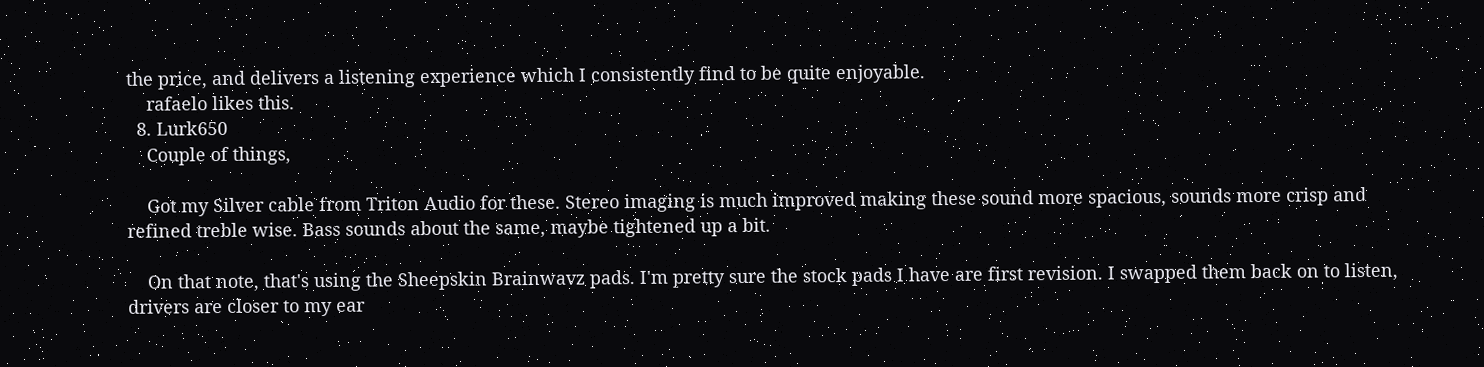the price, and delivers a listening experience which I consistently find to be quite enjoyable.
    rafaelo likes this.
  8. Lurk650
    Couple of things,

    Got my Silver cable from Triton Audio for these. Stereo imaging is much improved making these sound more spacious, sounds more crisp and refined treble wise. Bass sounds about the same, maybe tightened up a bit.

    On that note, that's using the Sheepskin Brainwavz pads. I'm pretty sure the stock pads I have are first revision. I swapped them back on to listen, drivers are closer to my ear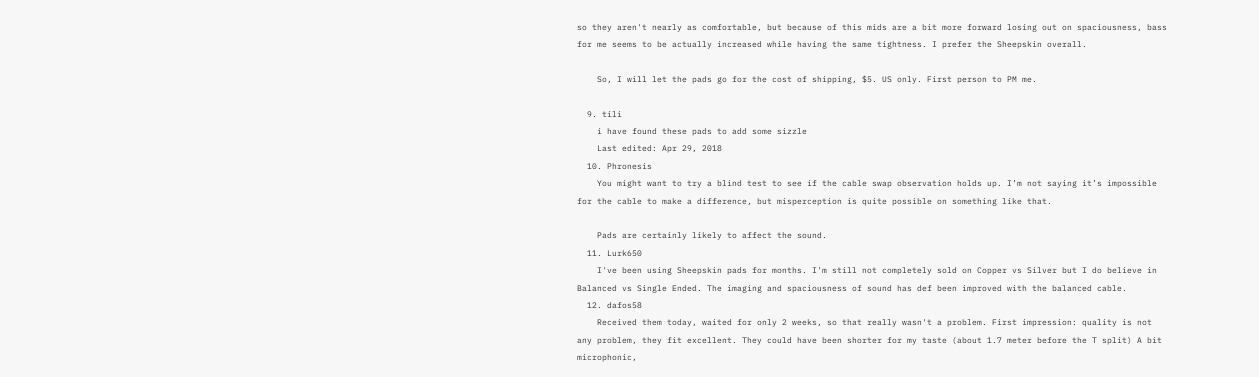so they aren't nearly as comfortable, but because of this mids are a bit more forward losing out on spaciousness, bass for me seems to be actually increased while having the same tightness. I prefer the Sheepskin overall.

    So, I will let the pads go for the cost of shipping, $5. US only. First person to PM me.

  9. tili
    i have found these pads to add some sizzle
    Last edited: Apr 29, 2018
  10. Phronesis
    You might want to try a blind test to see if the cable swap observation holds up. I’m not saying it’s impossible for the cable to make a difference, but misperception is quite possible on something like that.

    Pads are certainly likely to affect the sound.
  11. Lurk650
    I've been using Sheepskin pads for months. I'm still not completely sold on Copper vs Silver but I do believe in Balanced vs Single Ended. The imaging and spaciousness of sound has def been improved with the balanced cable.
  12. dafos58
    Received them today, waited for only 2 weeks, so that really wasn't a problem. First impression: quality is not any problem, they fit excellent. They could have been shorter for my taste (about 1.7 meter before the T split) A bit microphonic,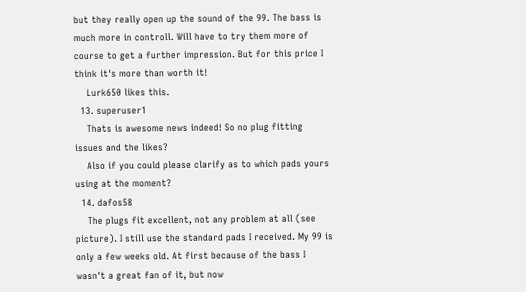but they really open up the sound of the 99. The bass is much more in controll. Will have to try them more of course to get a further impression. But for this price I think it's more than worth it!
    Lurk650 likes this.
  13. superuser1
    Thats is awesome news indeed! So no plug fitting issues and the likes?
    Also if you could please clarify as to which pads yours using at the moment?
  14. dafos58
    The plugs fit excellent, not any problem at all (see picture). I still use the standard pads I received. My 99 is only a few weeks old. At first because of the bass I wasn't a great fan of it, but now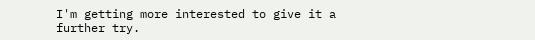I'm getting more interested to give it a further try.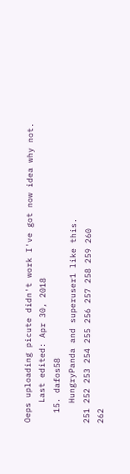Oeps uploading picute didn't work I've got now idea why not.
    Last edited: Apr 30, 2018
  15. dafos58
    HungryPanda and superuser1 like this.
251 252 253 254 255 256 257 258 259 260
262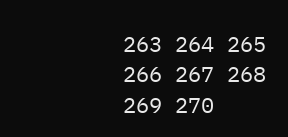263 264 265 266 267 268 269 270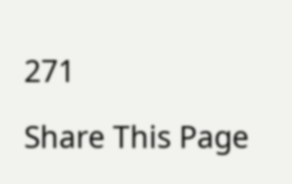271

Share This Page